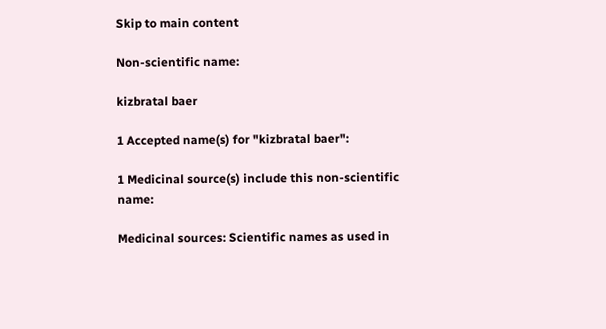Skip to main content

Non-scientific name:

kizbratal baer

1 Accepted name(s) for "kizbratal baer":

1 Medicinal source(s) include this non-scientific name:

Medicinal sources: Scientific names as used in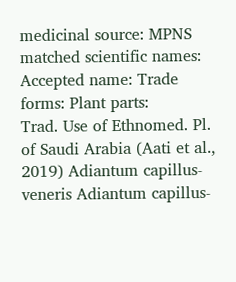medicinal source: MPNS matched scientific names: Accepted name: Trade forms: Plant parts:
Trad. Use of Ethnomed. Pl. of Saudi Arabia (Aati et al., 2019) Adiantum capillus-veneris Adiantum capillus-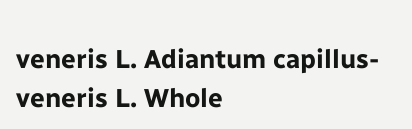veneris L. Adiantum capillus-veneris L. Whole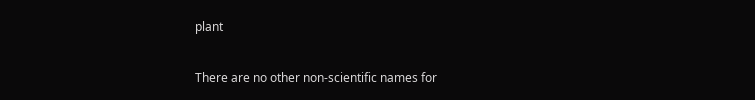plant

There are no other non-scientific names for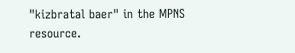"kizbratal baer" in the MPNS resource.